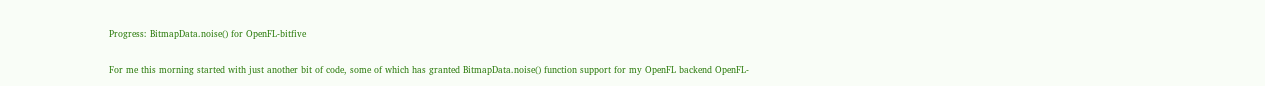Progress: BitmapData.noise() for OpenFL-bitfive

For me this morning started with just another bit of code, some of which has granted BitmapData.noise() function support for my OpenFL backend OpenFL-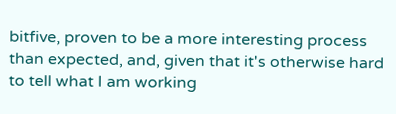bitfive, proven to be a more interesting process than expected, and, given that it's otherwise hard to tell what I am working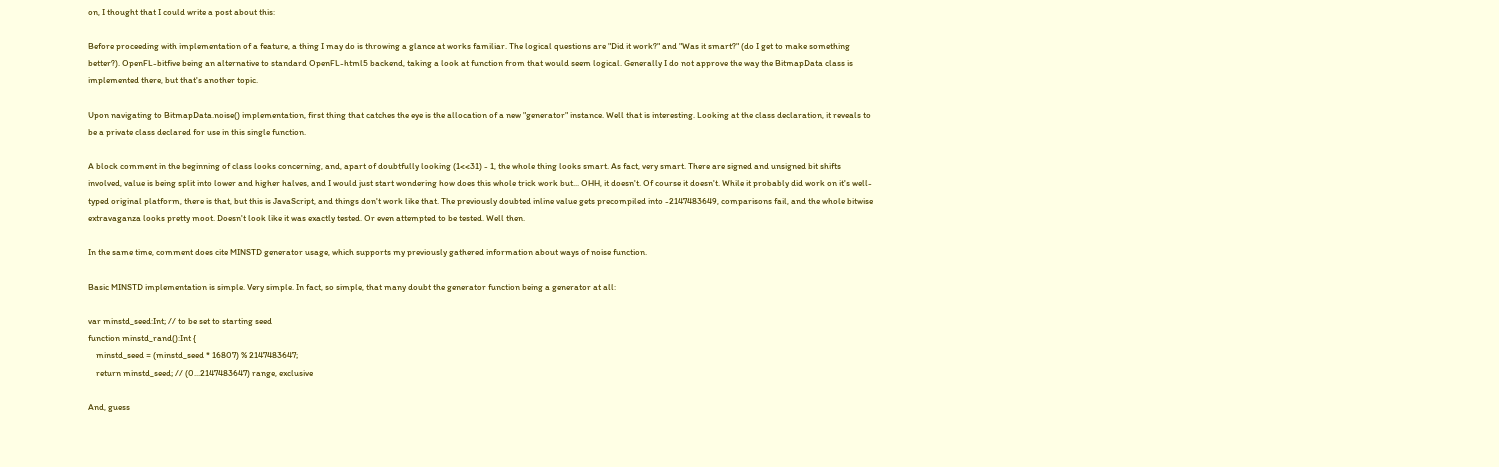on, I thought that I could write a post about this:

Before proceeding with implementation of a feature, a thing I may do is throwing a glance at works familiar. The logical questions are "Did it work?" and "Was it smart?" (do I get to make something better?). OpenFL-bitfive being an alternative to standard OpenFL-html5 backend, taking a look at function from that would seem logical. Generally I do not approve the way the BitmapData class is implemented there, but that's another topic.

Upon navigating to BitmapData.noise() implementation, first thing that catches the eye is the allocation of a new "generator" instance. Well that is interesting. Looking at the class declaration, it reveals to be a private class declared for use in this single function.

A block comment in the beginning of class looks concerning, and, apart of doubtfully looking (1<<31) - 1, the whole thing looks smart. As fact, very smart. There are signed and unsigned bit shifts involved, value is being split into lower and higher halves, and I would just start wondering how does this whole trick work but... OHH, it doesn't. Of course it doesn't. While it probably did work on it's well-typed original platform, there is that, but this is JavaScript, and things don't work like that. The previously doubted inline value gets precompiled into -2147483649, comparisons fail, and the whole bitwise extravaganza looks pretty moot. Doesn't look like it was exactly tested. Or even attempted to be tested. Well then.

In the same time, comment does cite MINSTD generator usage, which supports my previously gathered information about ways of noise function.

Basic MINSTD implementation is simple. Very simple. In fact, so simple, that many doubt the generator function being a generator at all:

var minstd_seed:Int; // to be set to starting seed
function minstd_rand():Int {
    minstd_seed = (minstd_seed * 16807) % 2147483647;
    return minstd_seed; // (0...2147483647) range, exclusive

And, guess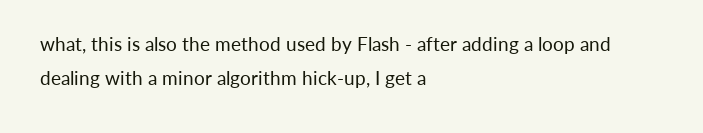what, this is also the method used by Flash - after adding a loop and dealing with a minor algorithm hick-up, I get a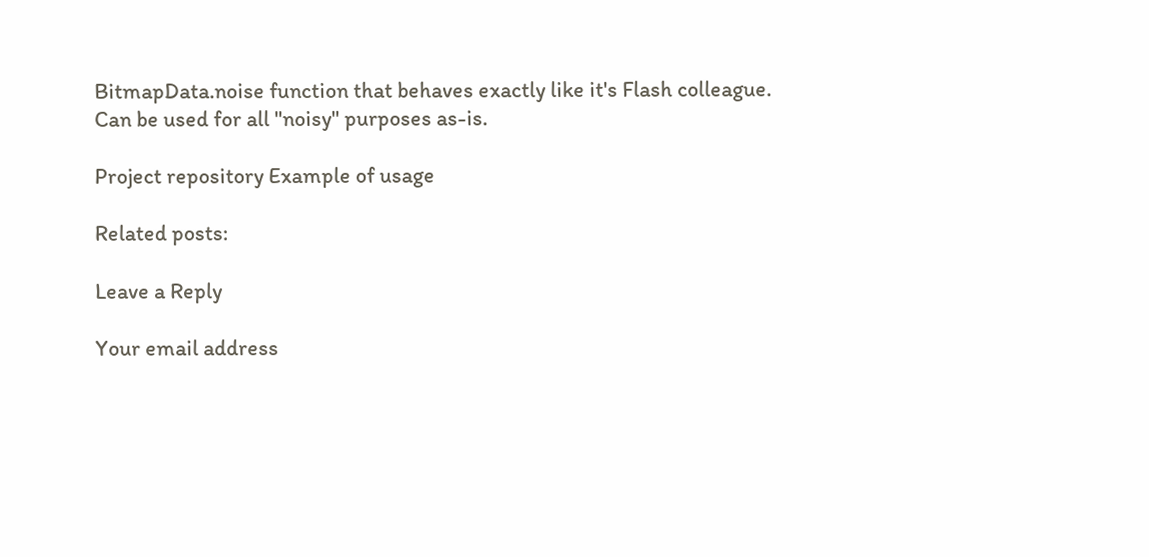BitmapData.noise function that behaves exactly like it's Flash colleague.
Can be used for all "noisy" purposes as-is.

Project repository Example of usage

Related posts:

Leave a Reply

Your email address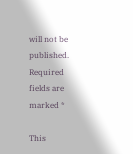will not be published. Required fields are marked *

This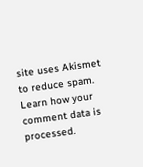site uses Akismet to reduce spam. Learn how your comment data is processed.